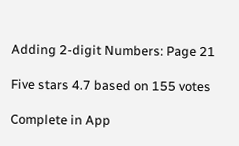Adding 2-digit Numbers: Page 21

Five stars 4.7 based on 155 votes

Complete in App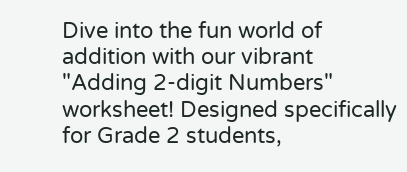Dive into the fun world of addition with our vibrant "Adding 2-digit Numbers" worksheet! Designed specifically for Grade 2 students,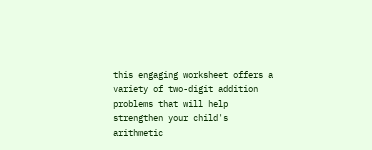this engaging worksheet offers a variety of two-digit addition problems that will help strengthen your child's arithmetic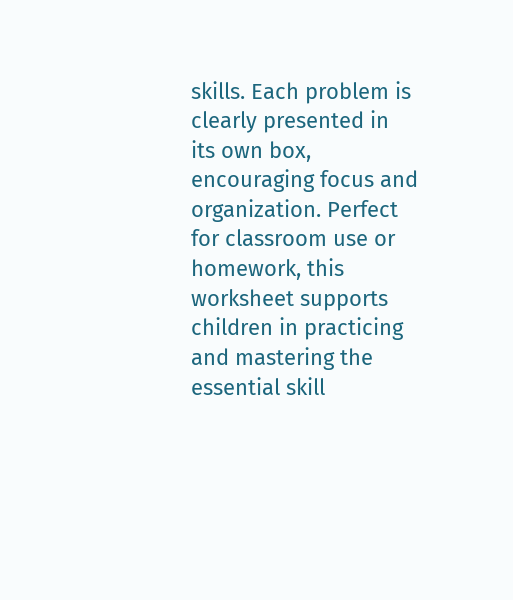skills. Each problem is clearly presented in its own box, encouraging focus and organization. Perfect for classroom use or homework, this worksheet supports children in practicing and mastering the essential skill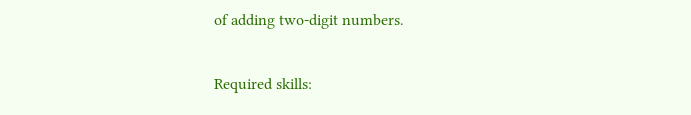of adding two-digit numbers.

Required skills: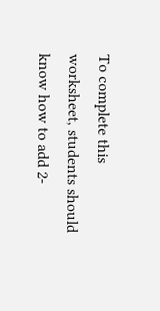To complete this worksheet, students should know how to add 2-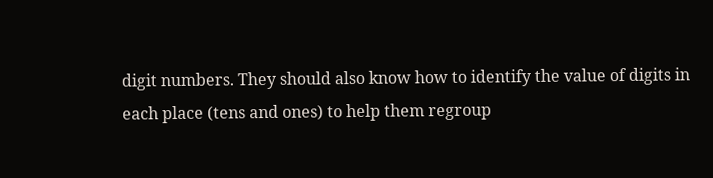digit numbers. They should also know how to identify the value of digits in each place (tens and ones) to help them regroup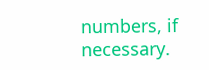numbers, if necessary.